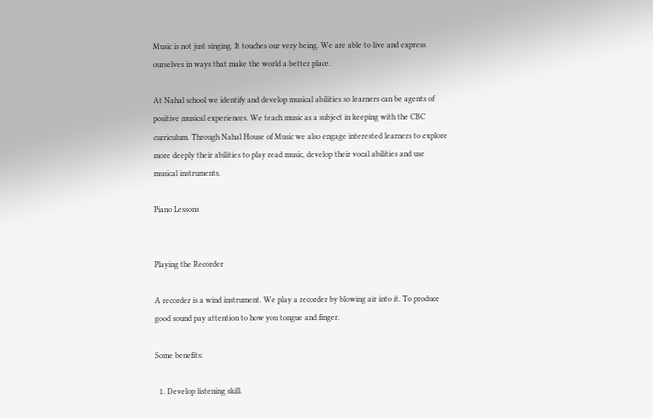Music is not just singing. It touches our very being. We are able to live and express ourselves in ways that make the world a better place.

At Nahal school we identify and develop musical abilities so learners can be agents of positive musical experiences. We teach music as a subject in keeping with the CBC curriculum. Through Nahal House of Music we also engage interested learners to explore more deeply their abilities to play read music, develop their vocal abilities and use musical instruments.

Piano Lessons


Playing the Recorder

A recorder is a wind instrument. We play a recorder by blowing air into it. To produce good sound pay attention to how you tongue and finger.

Some benefits:

  1. Develop listening skill.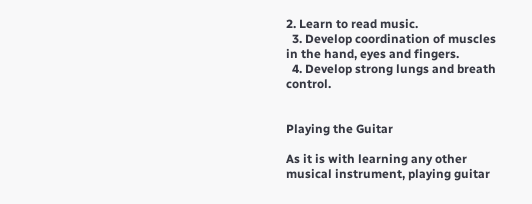2. Learn to read music.
  3. Develop coordination of muscles in the hand, eyes and fingers.
  4. Develop strong lungs and breath control.


Playing the Guitar

As it is with learning any other musical instrument, playing guitar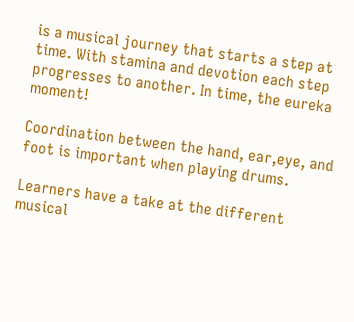is a musical journey that starts a step at time. With stamina and devotion each step progresses to another. In time, the eureka moment!

Coordination between the hand, ear,eye, and foot is important when playing drums.

Learners have a take at the different musical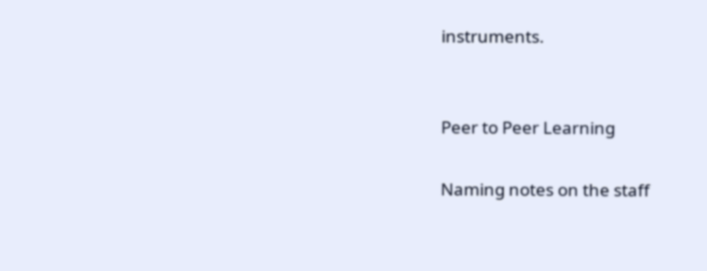instruments.


Peer to Peer Learning

Naming notes on the staff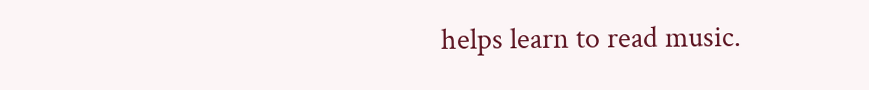helps learn to read music.